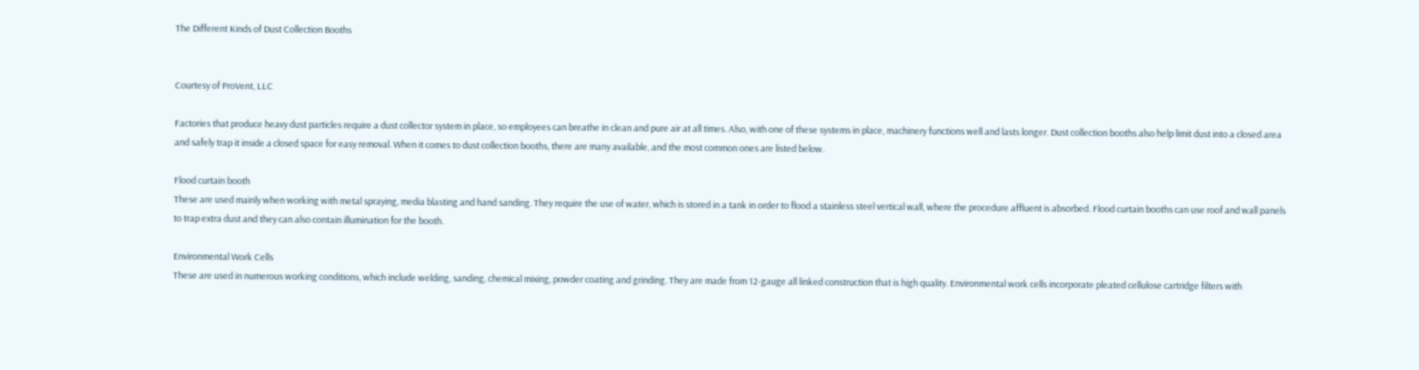The Different Kinds of Dust Collection Booths


Courtesy of ProVent, LLC

Factories that produce heavy dust particles require a dust collector system in place, so employees can breathe in clean and pure air at all times. Also, with one of these systems in place, machinery functions well and lasts longer. Dust collection booths also help limit dust into a closed area and safely trap it inside a closed space for easy removal. When it comes to dust collection booths, there are many available, and the most common ones are listed below.

Flood curtain booth
These are used mainly when working with metal spraying, media blasting and hand sanding. They require the use of water, which is stored in a tank in order to flood a stainless steel vertical wall, where the procedure affluent is absorbed. Flood curtain booths can use roof and wall panels to trap extra dust and they can also contain illumination for the booth.

Environmental Work Cells
These are used in numerous working conditions, which include welding, sanding, chemical mixing, powder coating and grinding. They are made from 12-gauge all linked construction that is high quality. Environmental work cells incorporate pleated cellulose cartridge filters with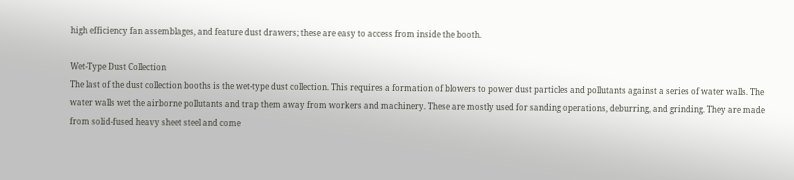high efficiency fan assemblages, and feature dust drawers; these are easy to access from inside the booth.

Wet-Type Dust Collection
The last of the dust collection booths is the wet-type dust collection. This requires a formation of blowers to power dust particles and pollutants against a series of water walls. The water walls wet the airborne pollutants and trap them away from workers and machinery. These are mostly used for sanding operations, deburring, and grinding. They are made from solid-fused heavy sheet steel and come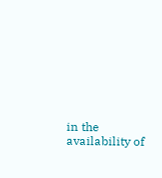in the availability of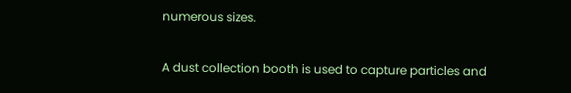numerous sizes.

A dust collection booth is used to capture particles and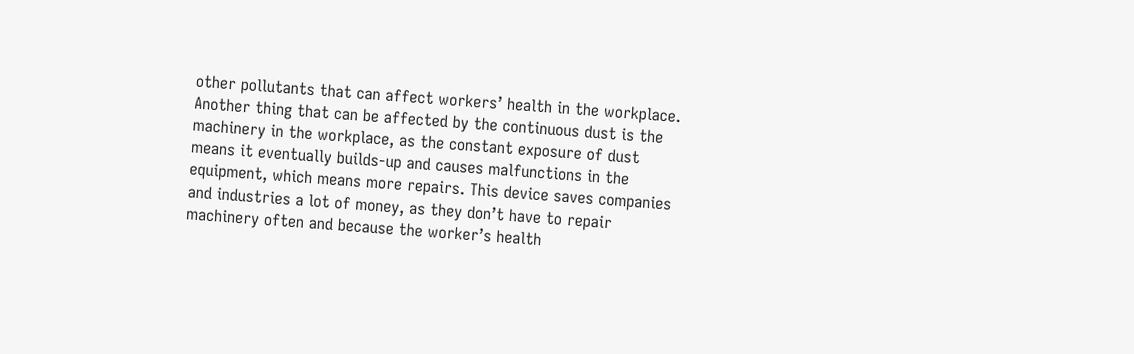other pollutants that can affect workers’ health in the workplace. Another thing that can be affected by the continuous dust is the machinery in the workplace, as the constant exposure of dust means it eventually builds-up and causes malfunctions in the equipment, which means more repairs. This device saves companies and industries a lot of money, as they don’t have to repair machinery often and because the worker’s health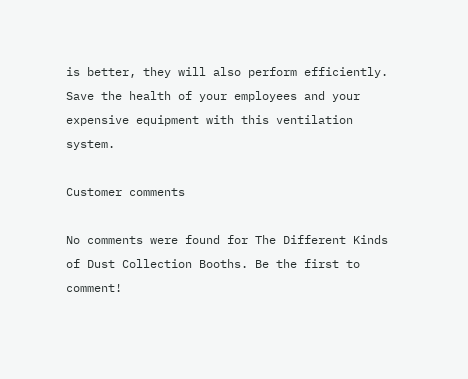is better, they will also perform efficiently. Save the health of your employees and your expensive equipment with this ventilation system.

Customer comments

No comments were found for The Different Kinds of Dust Collection Booths. Be the first to comment!